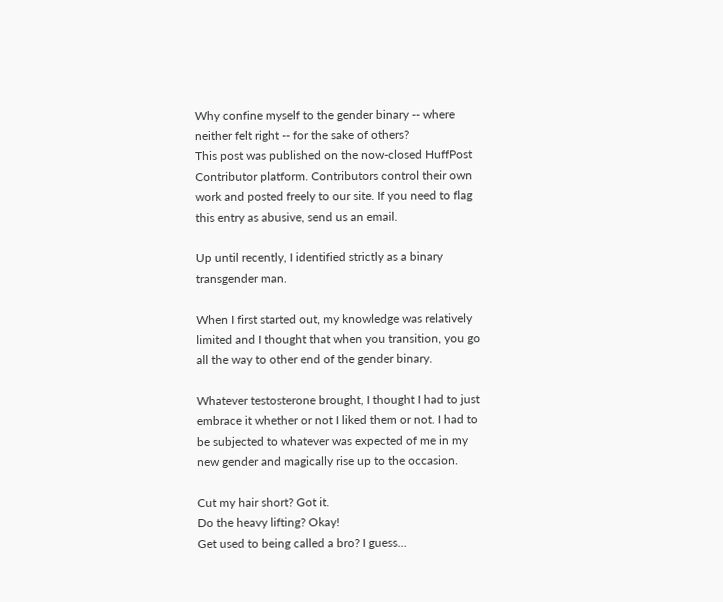Why confine myself to the gender binary -- where neither felt right -- for the sake of others?
This post was published on the now-closed HuffPost Contributor platform. Contributors control their own work and posted freely to our site. If you need to flag this entry as abusive, send us an email.

Up until recently, I identified strictly as a binary transgender man.

When I first started out, my knowledge was relatively limited and I thought that when you transition, you go all the way to other end of the gender binary.

Whatever testosterone brought, I thought I had to just embrace it whether or not I liked them or not. I had to be subjected to whatever was expected of me in my new gender and magically rise up to the occasion.

Cut my hair short? Got it.
Do the heavy lifting? Okay!
Get used to being called a bro? I guess…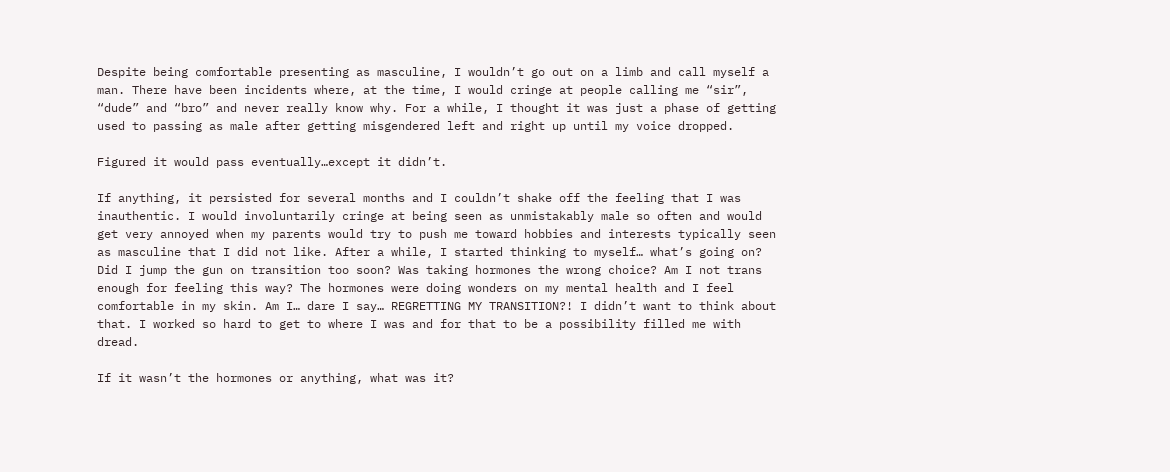Despite being comfortable presenting as masculine, I wouldn’t go out on a limb and call myself a man. There have been incidents where, at the time, I would cringe at people calling me “sir”, “dude” and “bro” and never really know why. For a while, I thought it was just a phase of getting used to passing as male after getting misgendered left and right up until my voice dropped.

Figured it would pass eventually…except it didn’t.

If anything, it persisted for several months and I couldn’t shake off the feeling that I was inauthentic. I would involuntarily cringe at being seen as unmistakably male so often and would get very annoyed when my parents would try to push me toward hobbies and interests typically seen as masculine that I did not like. After a while, I started thinking to myself… what’s going on? Did I jump the gun on transition too soon? Was taking hormones the wrong choice? Am I not trans enough for feeling this way? The hormones were doing wonders on my mental health and I feel comfortable in my skin. Am I… dare I say… REGRETTING MY TRANSITION?! I didn’t want to think about that. I worked so hard to get to where I was and for that to be a possibility filled me with dread.

If it wasn’t the hormones or anything, what was it?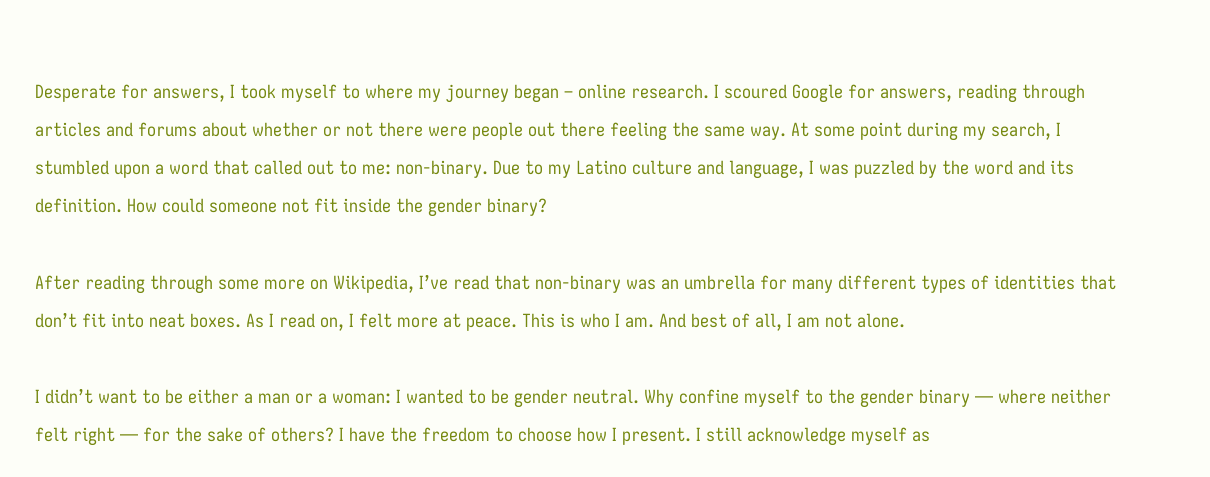Desperate for answers, I took myself to where my journey began – online research. I scoured Google for answers, reading through articles and forums about whether or not there were people out there feeling the same way. At some point during my search, I stumbled upon a word that called out to me: non-binary. Due to my Latino culture and language, I was puzzled by the word and its definition. How could someone not fit inside the gender binary?

After reading through some more on Wikipedia, I’ve read that non-binary was an umbrella for many different types of identities that don’t fit into neat boxes. As I read on, I felt more at peace. This is who I am. And best of all, I am not alone.

I didn’t want to be either a man or a woman: I wanted to be gender neutral. Why confine myself to the gender binary ― where neither felt right ― for the sake of others? I have the freedom to choose how I present. I still acknowledge myself as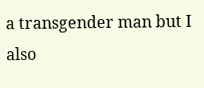a transgender man but I also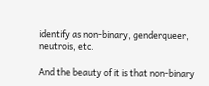identify as non-binary, genderqueer, neutrois, etc.

And the beauty of it is that non-binary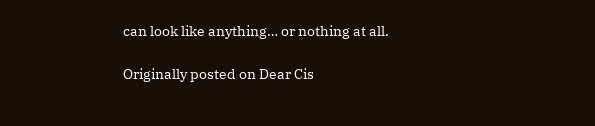can look like anything… or nothing at all.

Originally posted on Dear Cis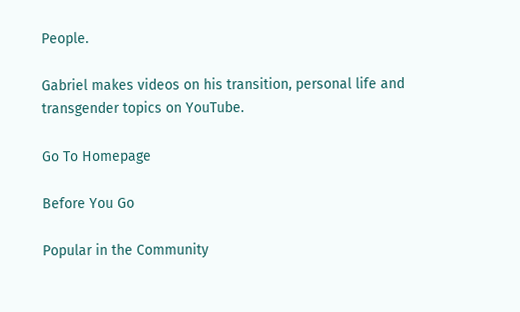People.

Gabriel makes videos on his transition, personal life and transgender topics on YouTube.

Go To Homepage

Before You Go

Popular in the Community